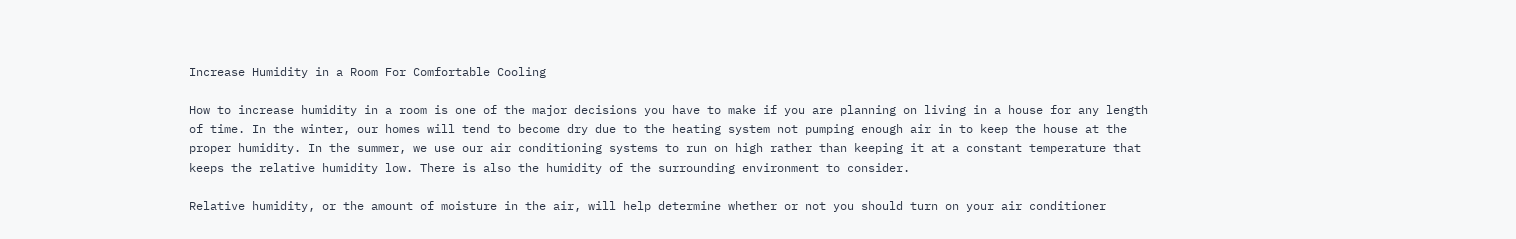Increase Humidity in a Room For Comfortable Cooling

How to increase humidity in a room is one of the major decisions you have to make if you are planning on living in a house for any length of time. In the winter, our homes will tend to become dry due to the heating system not pumping enough air in to keep the house at the proper humidity. In the summer, we use our air conditioning systems to run on high rather than keeping it at a constant temperature that keeps the relative humidity low. There is also the humidity of the surrounding environment to consider.

Relative humidity, or the amount of moisture in the air, will help determine whether or not you should turn on your air conditioner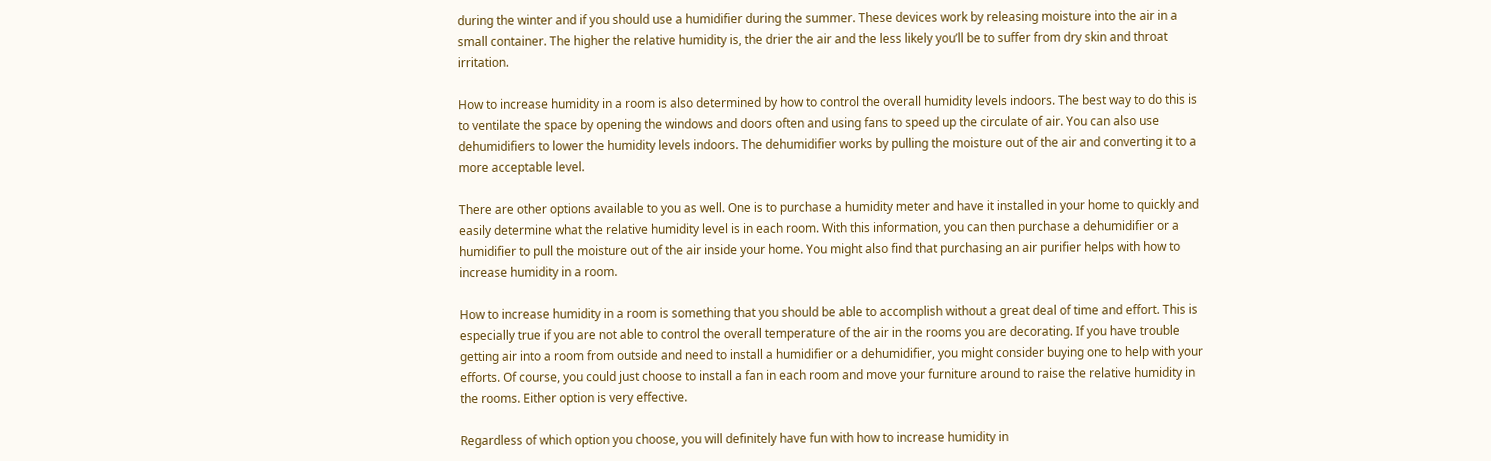during the winter and if you should use a humidifier during the summer. These devices work by releasing moisture into the air in a small container. The higher the relative humidity is, the drier the air and the less likely you’ll be to suffer from dry skin and throat irritation.

How to increase humidity in a room is also determined by how to control the overall humidity levels indoors. The best way to do this is to ventilate the space by opening the windows and doors often and using fans to speed up the circulate of air. You can also use dehumidifiers to lower the humidity levels indoors. The dehumidifier works by pulling the moisture out of the air and converting it to a more acceptable level.

There are other options available to you as well. One is to purchase a humidity meter and have it installed in your home to quickly and easily determine what the relative humidity level is in each room. With this information, you can then purchase a dehumidifier or a humidifier to pull the moisture out of the air inside your home. You might also find that purchasing an air purifier helps with how to increase humidity in a room.

How to increase humidity in a room is something that you should be able to accomplish without a great deal of time and effort. This is especially true if you are not able to control the overall temperature of the air in the rooms you are decorating. If you have trouble getting air into a room from outside and need to install a humidifier or a dehumidifier, you might consider buying one to help with your efforts. Of course, you could just choose to install a fan in each room and move your furniture around to raise the relative humidity in the rooms. Either option is very effective.

Regardless of which option you choose, you will definitely have fun with how to increase humidity in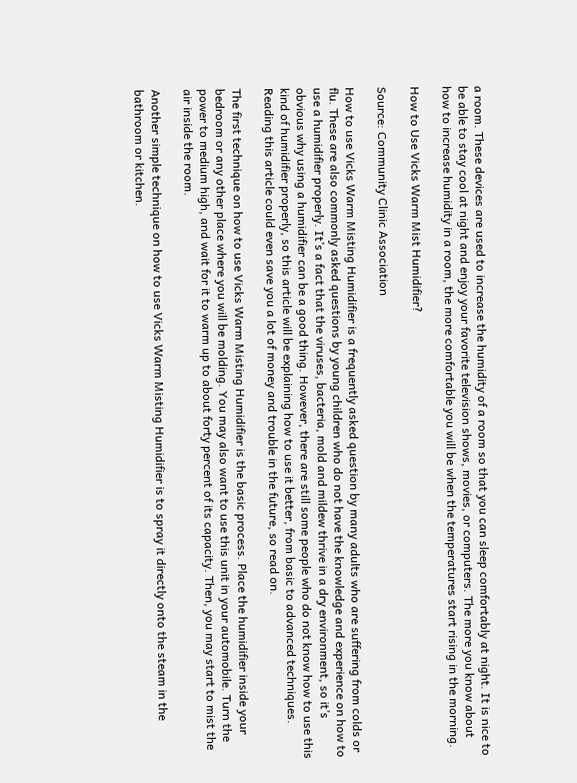a room. These devices are used to increase the humidity of a room so that you can sleep comfortably at night. It is nice to be able to stay cool at night and enjoy your favorite television shows, movies, or computers. The more you know about how to increase humidity in a room, the more comfortable you will be when the temperatures start rising in the morning.

How to Use Vicks Warm Mist Humidifier?

Source: Community Clinic Association

How to use Vicks Warm Misting Humidifier is a frequently asked question by many adults who are suffering from colds or flu. These are also commonly asked questions by young children who do not have the knowledge and experience on how to use a humidifier properly. It’s a fact that the viruses, bacteria, mold and mildew thrive in a dry environment, so it’s obvious why using a humidifier can be a good thing. However, there are still some people who do not know how to use this kind of humidifier properly, so this article will be explaining how to use it better, from basic to advanced techniques. Reading this article could even save you a lot of money and trouble in the future, so read on.

The first technique on how to use Vicks Warm Misting Humidifier is the basic process. Place the humidifier inside your bedroom or any other place where you will be molding. You may also want to use this unit in your automobile. Turn the power to medium high, and wait for it to warm up to about forty percent of its capacity. Then, you may start to mist the air inside the room.

Another simple technique on how to use Vicks Warm Misting Humidifier is to spray it directly onto the steam in the bathroom or kitchen.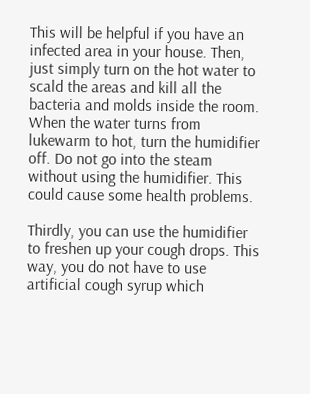This will be helpful if you have an infected area in your house. Then, just simply turn on the hot water to scald the areas and kill all the bacteria and molds inside the room. When the water turns from lukewarm to hot, turn the humidifier off. Do not go into the steam without using the humidifier. This could cause some health problems.

Thirdly, you can use the humidifier to freshen up your cough drops. This way, you do not have to use artificial cough syrup which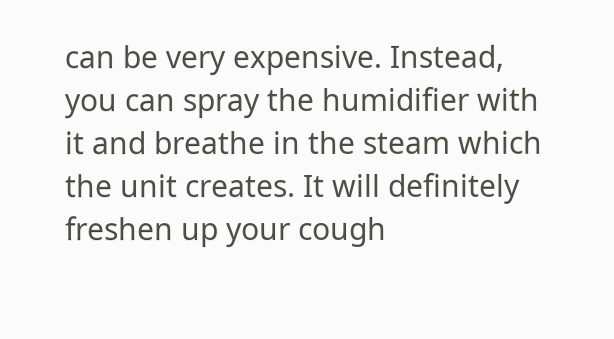can be very expensive. Instead, you can spray the humidifier with it and breathe in the steam which the unit creates. It will definitely freshen up your cough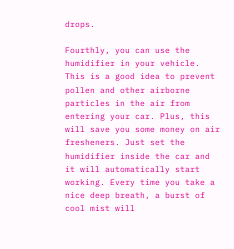drops.

Fourthly, you can use the humidifier in your vehicle. This is a good idea to prevent pollen and other airborne particles in the air from entering your car. Plus, this will save you some money on air fresheners. Just set the humidifier inside the car and it will automatically start working. Every time you take a nice deep breath, a burst of cool mist will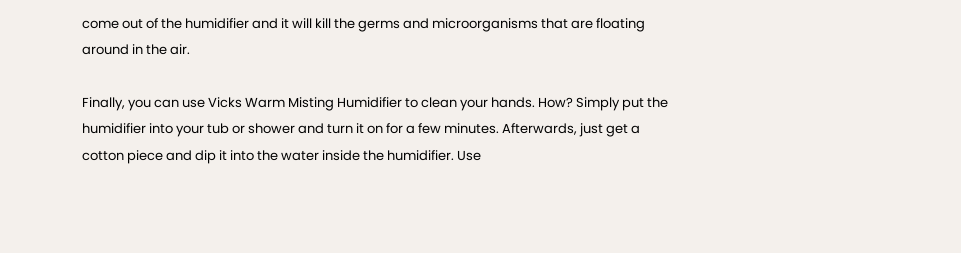come out of the humidifier and it will kill the germs and microorganisms that are floating around in the air.

Finally, you can use Vicks Warm Misting Humidifier to clean your hands. How? Simply put the humidifier into your tub or shower and turn it on for a few minutes. Afterwards, just get a cotton piece and dip it into the water inside the humidifier. Use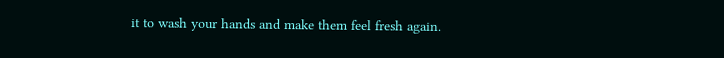it to wash your hands and make them feel fresh again.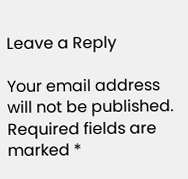Leave a Reply

Your email address will not be published. Required fields are marked *